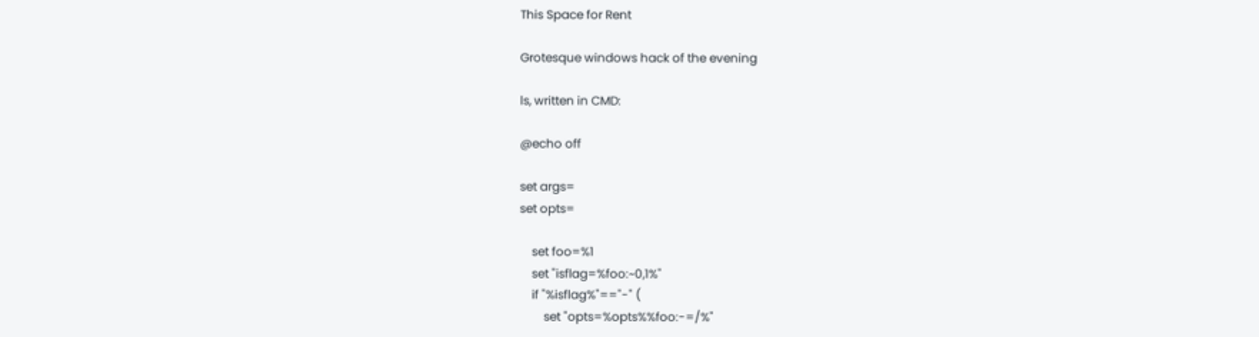This Space for Rent

Grotesque windows hack of the evening

ls, written in CMD:

@echo off

set args=
set opts=

    set foo=%1
    set "isflag=%foo:~0,1%"
    if "%isflag%"=="-" (
        set "opts=%opts%%foo:-=/%"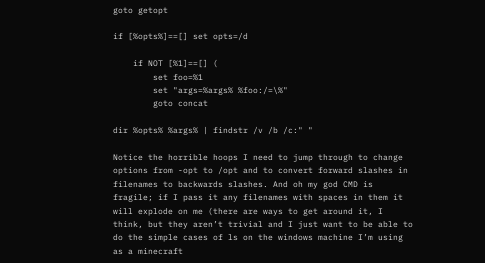goto getopt

if [%opts%]==[] set opts=/d

    if NOT [%1]==[] (
        set foo=%1
        set "args=%args% %foo:/=\%"
        goto concat

dir %opts% %args% | findstr /v /b /c:" "

Notice the horrible hoops I need to jump through to change options from -opt to /opt and to convert forward slashes in filenames to backwards slashes. And oh my god CMD is fragile; if I pass it any filenames with spaces in them it will explode on me (there are ways to get around it, I think, but they aren’t trivial and I just want to be able to do the simple cases of ls on the windows machine I’m using as a minecraft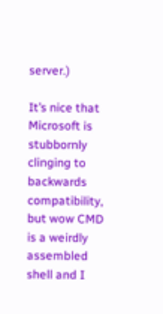server.)

It’s nice that Microsoft is stubbornly clinging to backwards compatibility, but wow CMD is a weirdly assembled shell and I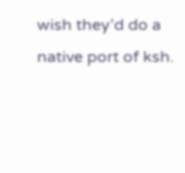wish they’d do a native port of ksh.